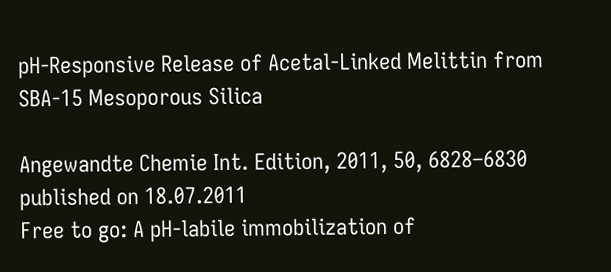pH-Responsive Release of Acetal-Linked Melittin from SBA-15 Mesoporous Silica

Angewandte Chemie Int. Edition, 2011, 50, 6828–6830 published on 18.07.2011
Free to go: A pH-labile immobilization of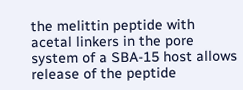the melittin peptide with acetal linkers in the pore system of a SBA-15 host allows release of the peptide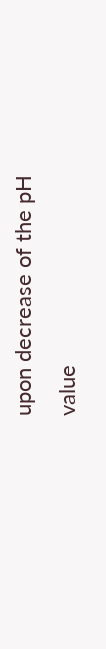upon decrease of the pH value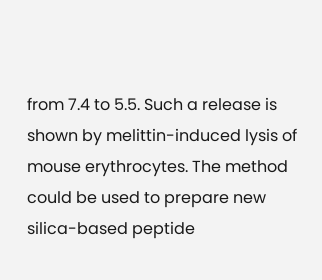from 7.4 to 5.5. Such a release is shown by melittin-induced lysis of mouse erythrocytes. The method could be used to prepare new silica-based peptide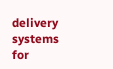delivery systems for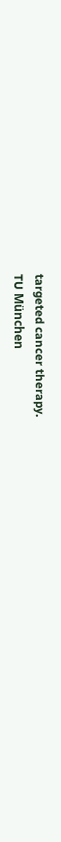targeted cancer therapy.
TU München